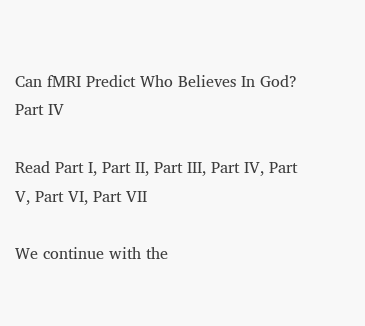Can fMRI Predict Who Believes In God? Part IV

Read Part I, Part II, Part III, Part IV, Part V, Part VI, Part VII

We continue with the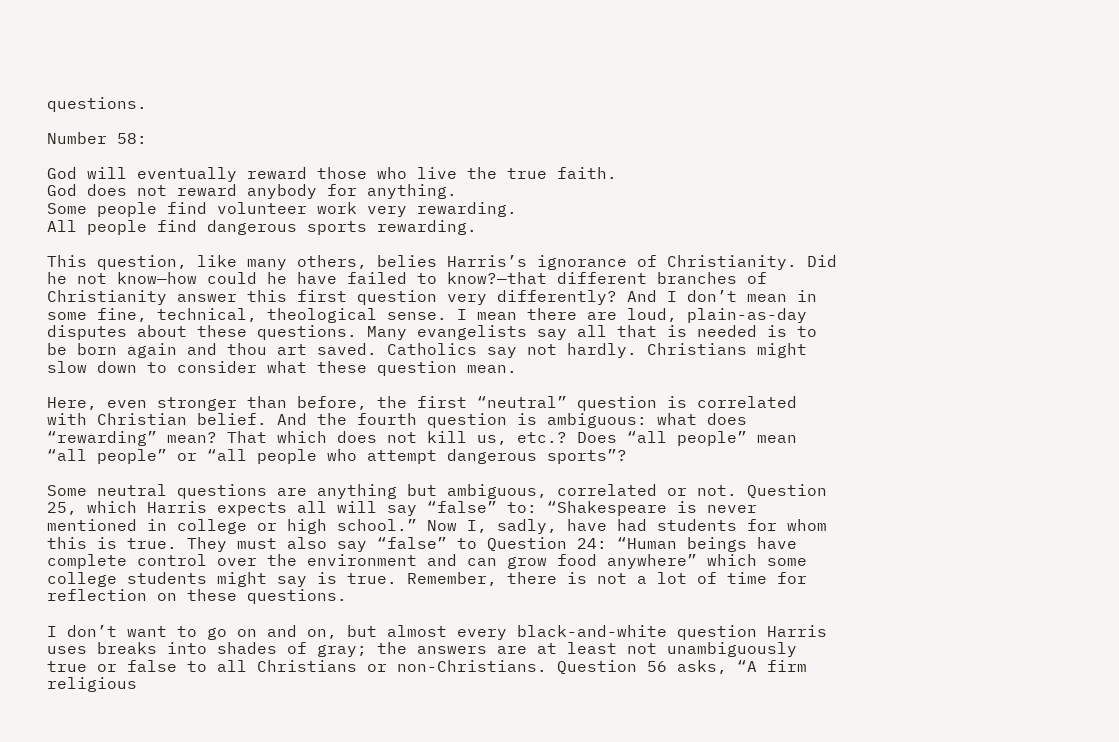questions.

Number 58:

God will eventually reward those who live the true faith.
God does not reward anybody for anything.
Some people find volunteer work very rewarding.
All people find dangerous sports rewarding.

This question, like many others, belies Harris’s ignorance of Christianity. Did he not know—how could he have failed to know?—that different branches of Christianity answer this first question very differently? And I don’t mean in some fine, technical, theological sense. I mean there are loud, plain-as-day disputes about these questions. Many evangelists say all that is needed is to be born again and thou art saved. Catholics say not hardly. Christians might slow down to consider what these question mean.

Here, even stronger than before, the first “neutral” question is correlated with Christian belief. And the fourth question is ambiguous: what does “rewarding” mean? That which does not kill us, etc.? Does “all people” mean “all people” or “all people who attempt dangerous sports”?

Some neutral questions are anything but ambiguous, correlated or not. Question 25, which Harris expects all will say “false” to: “Shakespeare is never mentioned in college or high school.” Now I, sadly, have had students for whom this is true. They must also say “false” to Question 24: “Human beings have complete control over the environment and can grow food anywhere” which some college students might say is true. Remember, there is not a lot of time for reflection on these questions.

I don’t want to go on and on, but almost every black-and-white question Harris uses breaks into shades of gray; the answers are at least not unambiguously true or false to all Christians or non-Christians. Question 56 asks, “A firm religious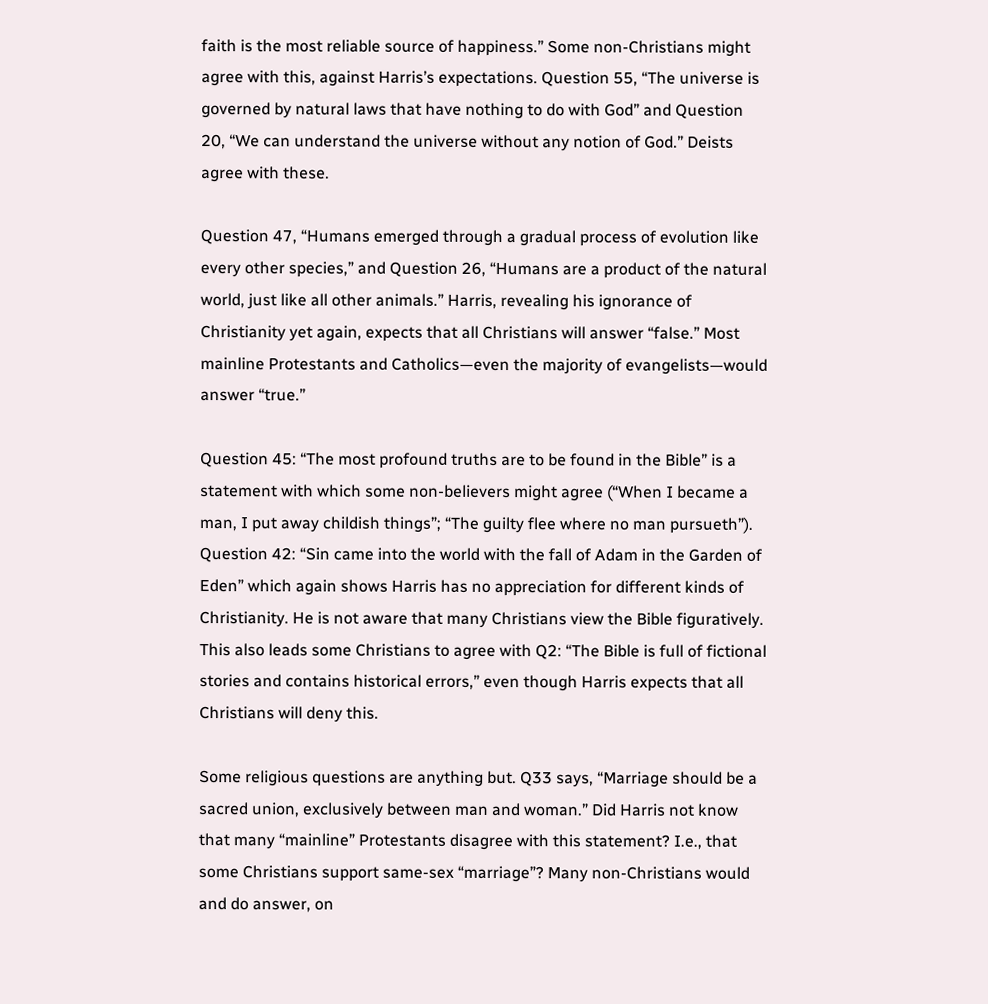faith is the most reliable source of happiness.” Some non-Christians might agree with this, against Harris’s expectations. Question 55, “The universe is governed by natural laws that have nothing to do with God” and Question 20, “We can understand the universe without any notion of God.” Deists agree with these.

Question 47, “Humans emerged through a gradual process of evolution like every other species,” and Question 26, “Humans are a product of the natural world, just like all other animals.” Harris, revealing his ignorance of Christianity yet again, expects that all Christians will answer “false.” Most mainline Protestants and Catholics—even the majority of evangelists—would answer “true.”

Question 45: “The most profound truths are to be found in the Bible” is a statement with which some non-believers might agree (“When I became a man, I put away childish things”; “The guilty flee where no man pursueth”). Question 42: “Sin came into the world with the fall of Adam in the Garden of Eden” which again shows Harris has no appreciation for different kinds of Christianity. He is not aware that many Christians view the Bible figuratively. This also leads some Christians to agree with Q2: “The Bible is full of fictional stories and contains historical errors,” even though Harris expects that all Christians will deny this.

Some religious questions are anything but. Q33 says, “Marriage should be a sacred union, exclusively between man and woman.” Did Harris not know that many “mainline” Protestants disagree with this statement? I.e., that some Christians support same-sex “marriage”? Many non-Christians would and do answer, on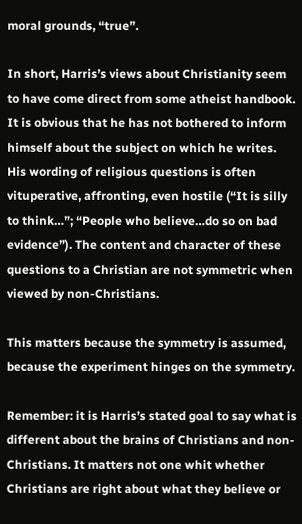moral grounds, “true”.

In short, Harris’s views about Christianity seem to have come direct from some atheist handbook. It is obvious that he has not bothered to inform himself about the subject on which he writes. His wording of religious questions is often vituperative, affronting, even hostile (“It is silly to think…”; “People who believe…do so on bad evidence”). The content and character of these questions to a Christian are not symmetric when viewed by non-Christians.

This matters because the symmetry is assumed, because the experiment hinges on the symmetry.

Remember: it is Harris’s stated goal to say what is different about the brains of Christians and non-Christians. It matters not one whit whether Christians are right about what they believe or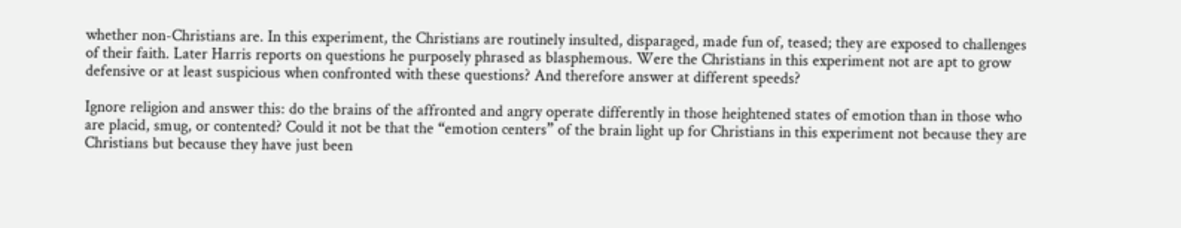whether non-Christians are. In this experiment, the Christians are routinely insulted, disparaged, made fun of, teased; they are exposed to challenges of their faith. Later Harris reports on questions he purposely phrased as blasphemous. Were the Christians in this experiment not are apt to grow defensive or at least suspicious when confronted with these questions? And therefore answer at different speeds?

Ignore religion and answer this: do the brains of the affronted and angry operate differently in those heightened states of emotion than in those who are placid, smug, or contented? Could it not be that the “emotion centers” of the brain light up for Christians in this experiment not because they are Christians but because they have just been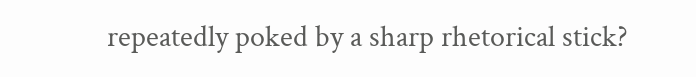repeatedly poked by a sharp rhetorical stick?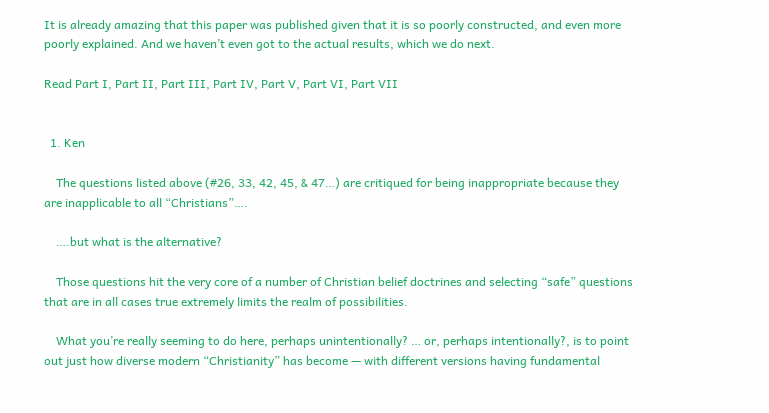It is already amazing that this paper was published given that it is so poorly constructed, and even more poorly explained. And we haven’t even got to the actual results, which we do next.

Read Part I, Part II, Part III, Part IV, Part V, Part VI, Part VII


  1. Ken

    The questions listed above (#26, 33, 42, 45, & 47…) are critiqued for being inappropriate because they are inapplicable to all “Christians”….

    ….but what is the alternative?

    Those questions hit the very core of a number of Christian belief doctrines and selecting “safe” questions that are in all cases true extremely limits the realm of possibilities.

    What you’re really seeming to do here, perhaps unintentionally? … or, perhaps intentionally?, is to point out just how diverse modern “Christianity” has become — with different versions having fundamental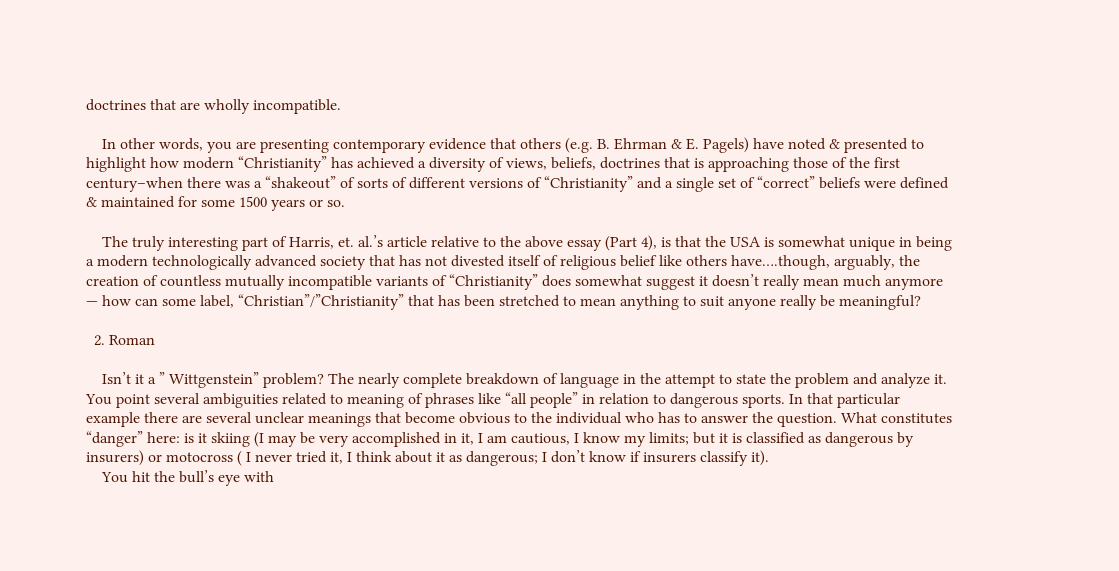doctrines that are wholly incompatible.

    In other words, you are presenting contemporary evidence that others (e.g. B. Ehrman & E. Pagels) have noted & presented to highlight how modern “Christianity” has achieved a diversity of views, beliefs, doctrines that is approaching those of the first century–when there was a “shakeout” of sorts of different versions of “Christianity” and a single set of “correct” beliefs were defined & maintained for some 1500 years or so.

    The truly interesting part of Harris, et. al.’s article relative to the above essay (Part 4), is that the USA is somewhat unique in being a modern technologically advanced society that has not divested itself of religious belief like others have….though, arguably, the creation of countless mutually incompatible variants of “Christianity” does somewhat suggest it doesn’t really mean much anymore — how can some label, “Christian”/”Christianity” that has been stretched to mean anything to suit anyone really be meaningful?

  2. Roman

    Isn’t it a ” Wittgenstein” problem? The nearly complete breakdown of language in the attempt to state the problem and analyze it. You point several ambiguities related to meaning of phrases like “all people” in relation to dangerous sports. In that particular example there are several unclear meanings that become obvious to the individual who has to answer the question. What constitutes “danger” here: is it skiing (I may be very accomplished in it, I am cautious, I know my limits; but it is classified as dangerous by insurers) or motocross ( I never tried it, I think about it as dangerous; I don’t know if insurers classify it).
    You hit the bull’s eye with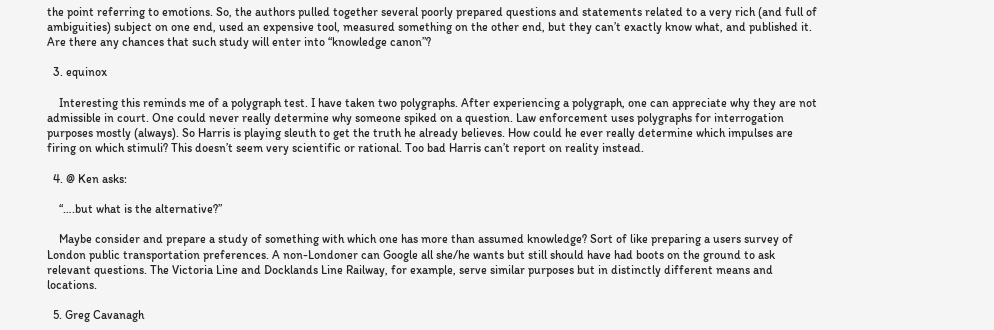the point referring to emotions. So, the authors pulled together several poorly prepared questions and statements related to a very rich (and full of ambiguities) subject on one end, used an expensive tool, measured something on the other end, but they can’t exactly know what, and published it. Are there any chances that such study will enter into “knowledge canon”?

  3. equinox

    Interesting this reminds me of a polygraph test. I have taken two polygraphs. After experiencing a polygraph, one can appreciate why they are not admissible in court. One could never really determine why someone spiked on a question. Law enforcement uses polygraphs for interrogation purposes mostly (always). So Harris is playing sleuth to get the truth he already believes. How could he ever really determine which impulses are firing on which stimuli? This doesn’t seem very scientific or rational. Too bad Harris can’t report on reality instead.

  4. @ Ken asks:

    “….but what is the alternative?”

    Maybe consider and prepare a study of something with which one has more than assumed knowledge? Sort of like preparing a users survey of London public transportation preferences. A non-Londoner can Google all she/he wants but still should have had boots on the ground to ask relevant questions. The Victoria Line and Docklands Line Railway, for example, serve similar purposes but in distinctly different means and locations.

  5. Greg Cavanagh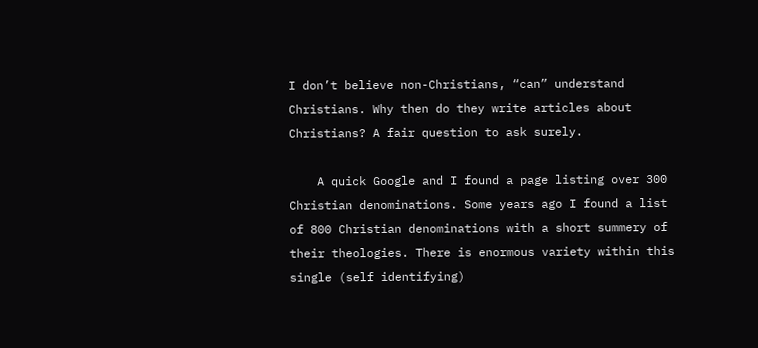I don’t believe non-Christians, “can” understand Christians. Why then do they write articles about Christians? A fair question to ask surely.

    A quick Google and I found a page listing over 300 Christian denominations. Some years ago I found a list of 800 Christian denominations with a short summery of their theologies. There is enormous variety within this single (self identifying)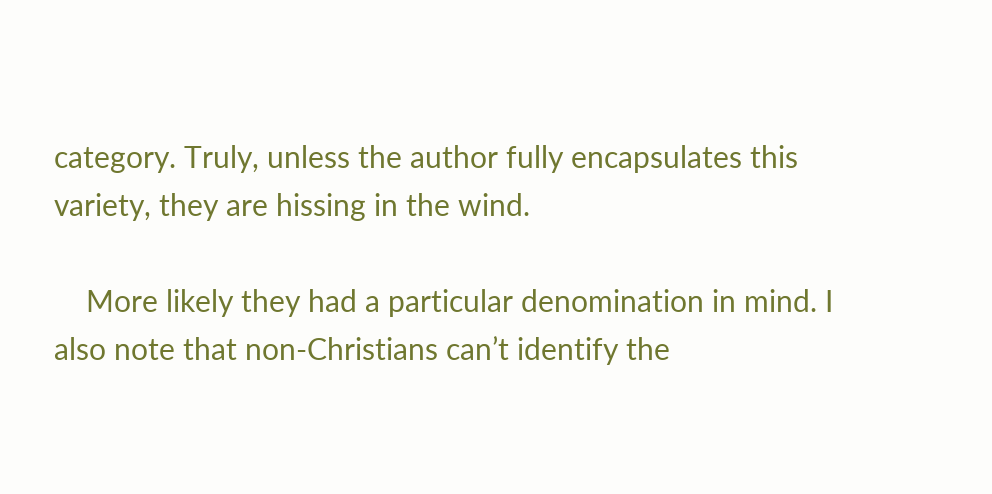category. Truly, unless the author fully encapsulates this variety, they are hissing in the wind.

    More likely they had a particular denomination in mind. I also note that non-Christians can’t identify the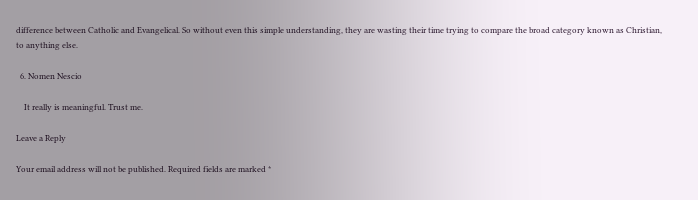difference between Catholic and Evangelical. So without even this simple understanding, they are wasting their time trying to compare the broad category known as Christian, to anything else.

  6. Nomen Nescio

    It really is meaningful. Trust me.

Leave a Reply

Your email address will not be published. Required fields are marked *